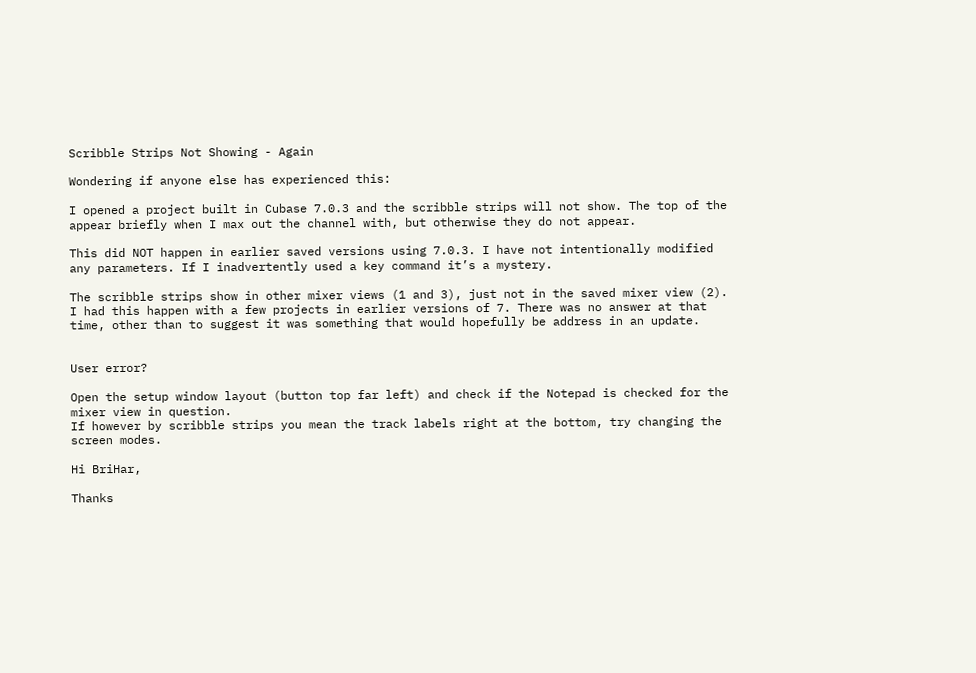Scribble Strips Not Showing - Again

Wondering if anyone else has experienced this:

I opened a project built in Cubase 7.0.3 and the scribble strips will not show. The top of the appear briefly when I max out the channel with, but otherwise they do not appear.

This did NOT happen in earlier saved versions using 7.0.3. I have not intentionally modified any parameters. If I inadvertently used a key command it’s a mystery.

The scribble strips show in other mixer views (1 and 3), just not in the saved mixer view (2). I had this happen with a few projects in earlier versions of 7. There was no answer at that time, other than to suggest it was something that would hopefully be address in an update.


User error?

Open the setup window layout (button top far left) and check if the Notepad is checked for the mixer view in question.
If however by scribble strips you mean the track labels right at the bottom, try changing the screen modes.

Hi BriHar,

Thanks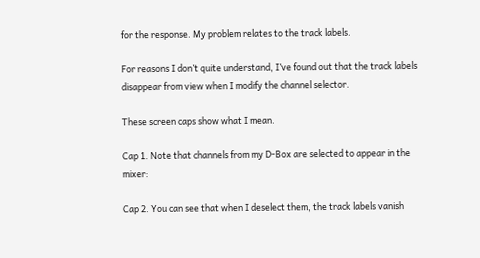for the response. My problem relates to the track labels.

For reasons I don’t quite understand, I’ve found out that the track labels disappear from view when I modify the channel selector.

These screen caps show what I mean.

Cap 1. Note that channels from my D-Box are selected to appear in the mixer:

Cap 2. You can see that when I deselect them, the track labels vanish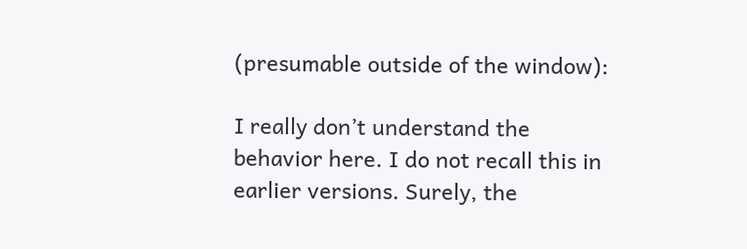(presumable outside of the window):

I really don’t understand the behavior here. I do not recall this in earlier versions. Surely, the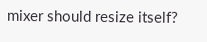mixer should resize itself?